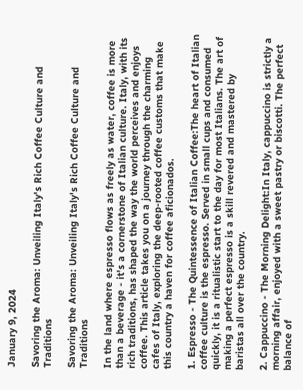January 9, 2024

Savoring the Aroma: Unveiling Italy's Rich Coffee Culture and Traditions

Savoring the Aroma: Unveiling Italy's Rich Coffee Culture and Traditions

In the land where espresso flows as freely as water, coffee is more than a beverage - it's a cornerstone of Italian culture. Italy, with its rich traditions, has shaped the way the world perceives and enjoys coffee. This article takes you on a journey through the charming cafes of Italy, exploring the deep-rooted coffee customs that make this country a haven for coffee aficionados.

1. Espresso - The Quintessence of Italian Coffee:The heart of Italian coffee culture is the espresso. Served in small cups and consumed quickly, it is a ritualistic start to the day for most Italians. The art of making a perfect espresso is a skill revered and mastered by baristas all over the country.

2. Cappuccino - The Morning Delight:In Italy, cappuccino is strictly a morning affair, enjoyed with a sweet pastry or biscotti. The perfect balance of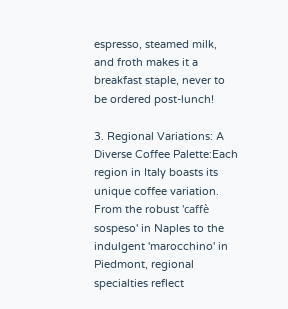espresso, steamed milk, and froth makes it a breakfast staple, never to be ordered post-lunch!

3. Regional Variations: A Diverse Coffee Palette:Each region in Italy boasts its unique coffee variation. From the robust 'caffè sospeso' in Naples to the indulgent 'marocchino' in Piedmont, regional specialties reflect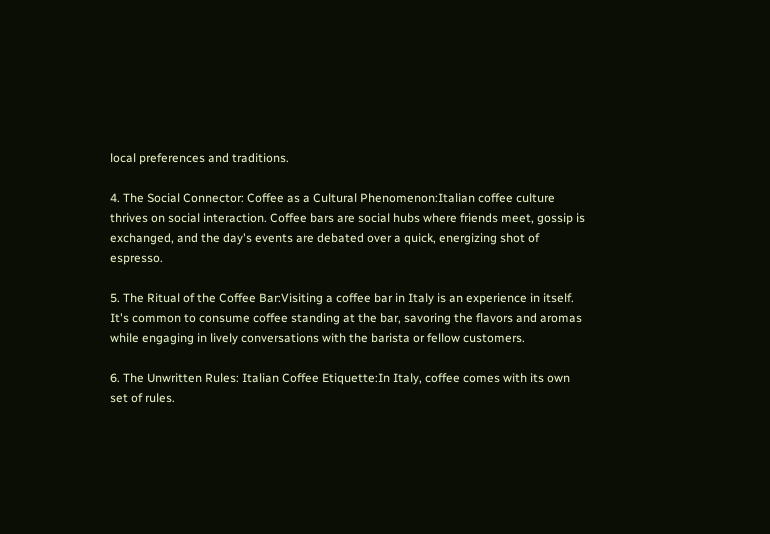local preferences and traditions.

4. The Social Connector: Coffee as a Cultural Phenomenon:Italian coffee culture thrives on social interaction. Coffee bars are social hubs where friends meet, gossip is exchanged, and the day's events are debated over a quick, energizing shot of espresso.

5. The Ritual of the Coffee Bar:Visiting a coffee bar in Italy is an experience in itself. It's common to consume coffee standing at the bar, savoring the flavors and aromas while engaging in lively conversations with the barista or fellow customers.

6. The Unwritten Rules: Italian Coffee Etiquette:In Italy, coffee comes with its own set of rules.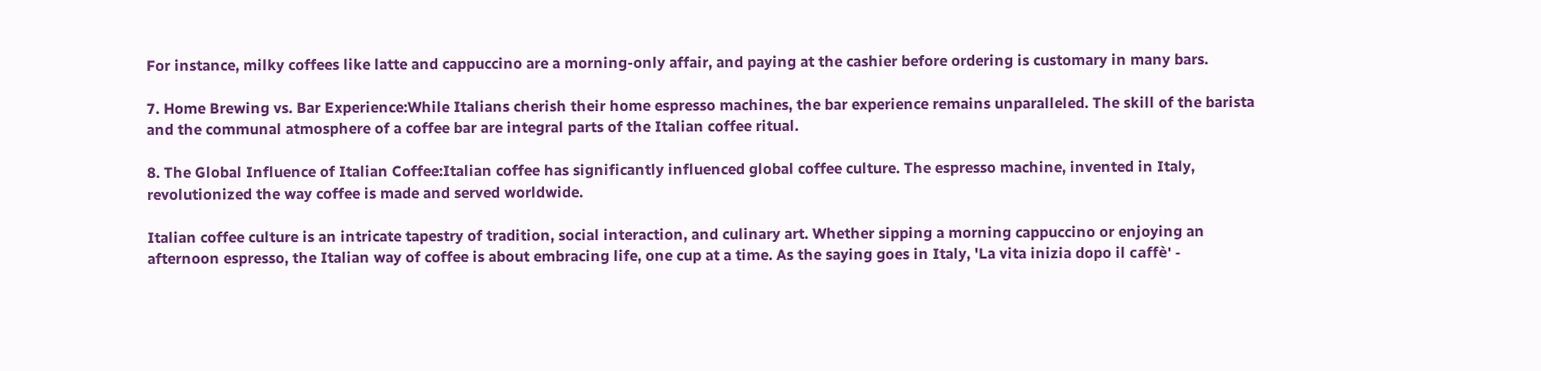For instance, milky coffees like latte and cappuccino are a morning-only affair, and paying at the cashier before ordering is customary in many bars.

7. Home Brewing vs. Bar Experience:While Italians cherish their home espresso machines, the bar experience remains unparalleled. The skill of the barista and the communal atmosphere of a coffee bar are integral parts of the Italian coffee ritual.

8. The Global Influence of Italian Coffee:Italian coffee has significantly influenced global coffee culture. The espresso machine, invented in Italy, revolutionized the way coffee is made and served worldwide.

Italian coffee culture is an intricate tapestry of tradition, social interaction, and culinary art. Whether sipping a morning cappuccino or enjoying an afternoon espresso, the Italian way of coffee is about embracing life, one cup at a time. As the saying goes in Italy, 'La vita inizia dopo il caffè' -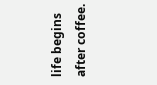life begins after coffee.